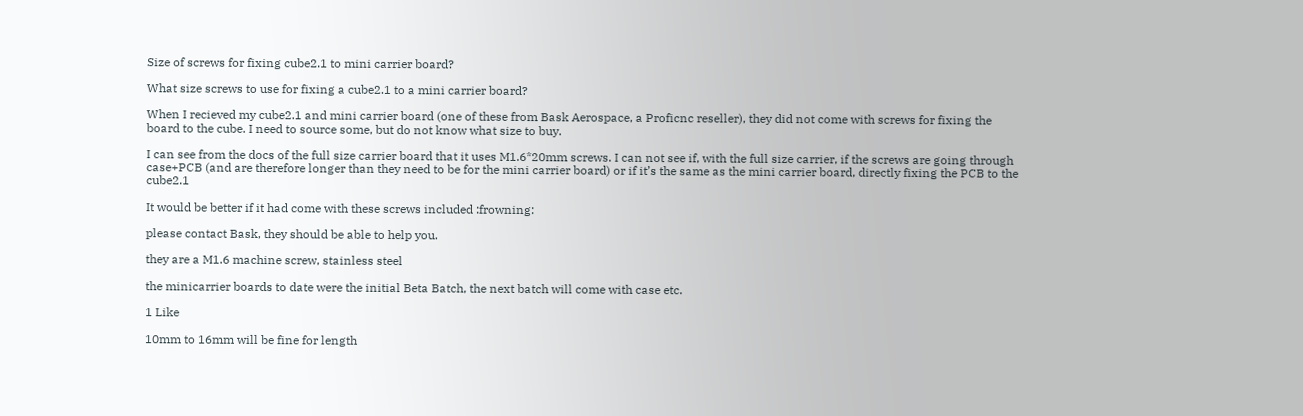Size of screws for fixing cube2.1 to mini carrier board?

What size screws to use for fixing a cube2.1 to a mini carrier board?

When I recieved my cube2.1 and mini carrier board (one of these from Bask Aerospace, a Proficnc reseller), they did not come with screws for fixing the board to the cube. I need to source some, but do not know what size to buy.

I can see from the docs of the full size carrier board that it uses M1.6*20mm screws. I can not see if, with the full size carrier, if the screws are going through case+PCB (and are therefore longer than they need to be for the mini carrier board) or if it’s the same as the mini carrier board, directly fixing the PCB to the cube2.1

It would be better if it had come with these screws included :frowning:

please contact Bask, they should be able to help you.

they are a M1.6 machine screw, stainless steel

the minicarrier boards to date were the initial Beta Batch, the next batch will come with case etc.

1 Like

10mm to 16mm will be fine for length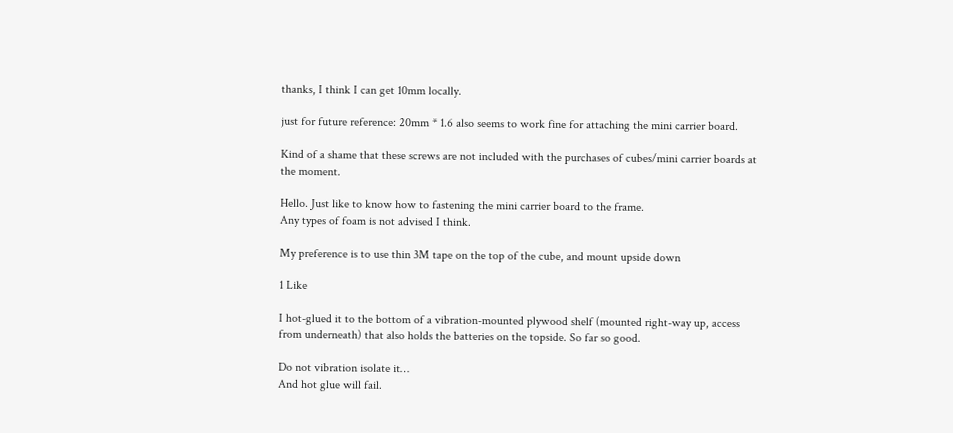thanks, I think I can get 10mm locally.

just for future reference: 20mm * 1.6 also seems to work fine for attaching the mini carrier board.

Kind of a shame that these screws are not included with the purchases of cubes/mini carrier boards at the moment.

Hello. Just like to know how to fastening the mini carrier board to the frame.
Any types of foam is not advised I think.

My preference is to use thin 3M tape on the top of the cube, and mount upside down

1 Like

I hot-glued it to the bottom of a vibration-mounted plywood shelf (mounted right-way up, access from underneath) that also holds the batteries on the topside. So far so good.

Do not vibration isolate it…
And hot glue will fail.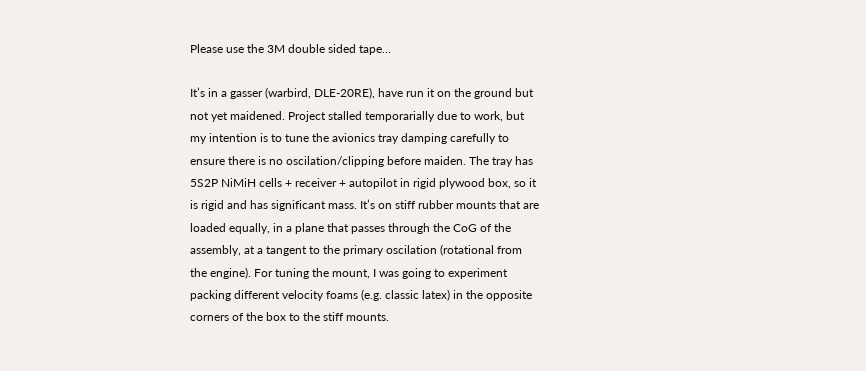Please use the 3M double sided tape…

It’s in a gasser (warbird, DLE-20RE), have run it on the ground but not yet maidened. Project stalled temporarially due to work, but my intention is to tune the avionics tray damping carefully to ensure there is no oscilation/clipping before maiden. The tray has 5S2P NiMiH cells + receiver + autopilot in rigid plywood box, so it is rigid and has significant mass. It’s on stiff rubber mounts that are loaded equally, in a plane that passes through the CoG of the assembly, at a tangent to the primary oscilation (rotational from the engine). For tuning the mount, I was going to experiment packing different velocity foams (e.g. classic latex) in the opposite corners of the box to the stiff mounts.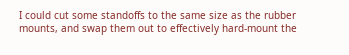I could cut some standoffs to the same size as the rubber mounts, and swap them out to effectively hard-mount the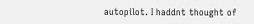autopilot. I haddnt thought of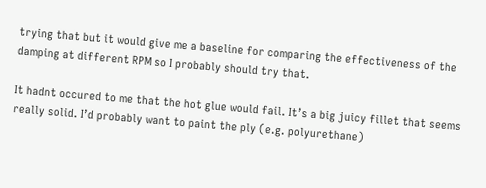trying that but it would give me a baseline for comparing the effectiveness of the damping at different RPM so I probably should try that.

It hadnt occured to me that the hot glue would fail. It’s a big juicy fillet that seems really solid. I’d probably want to paint the ply (e.g. polyurethane)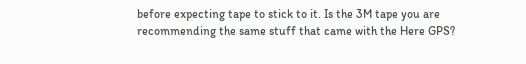before expecting tape to stick to it. Is the 3M tape you are recommending the same stuff that came with the Here GPS?